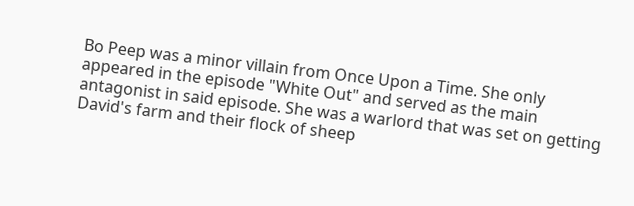Bo Peep was a minor villain from Once Upon a Time. She only appeared in the episode "White Out" and served as the main antagonist in said episode. She was a warlord that was set on getting David's farm and their flock of sheep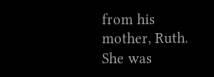from his mother, Ruth. She was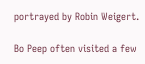portrayed by Robin Weigert.

Bo Peep often visited a few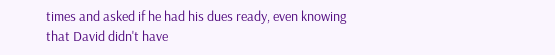times and asked if he had his dues ready, even knowing that David didn't have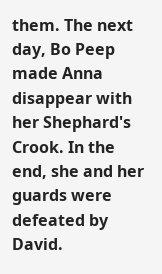them. The next day, Bo Peep made Anna disappear with her Shephard's Crook. In the end, she and her guards were defeated by David.